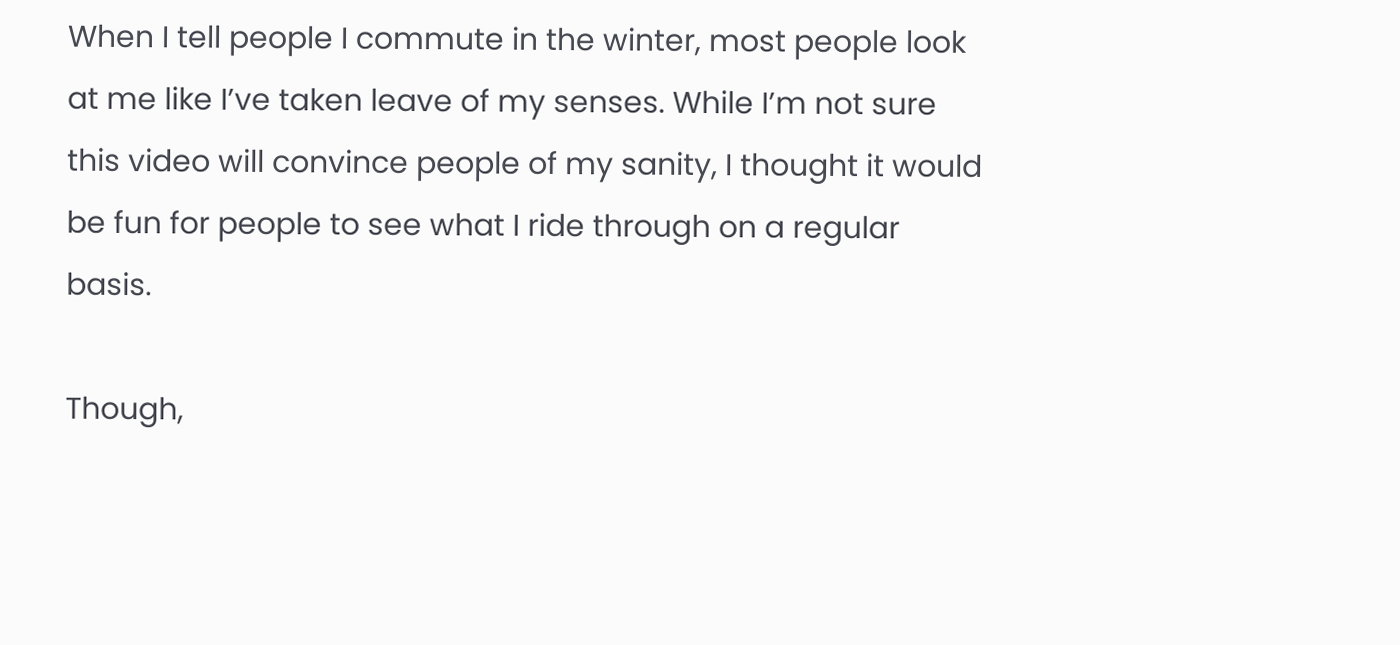When I tell people I commute in the winter, most people look at me like I’ve taken leave of my senses. While I’m not sure this video will convince people of my sanity, I thought it would be fun for people to see what I ride through on a regular basis.

Though,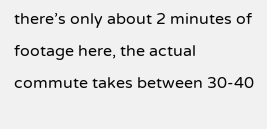there’s only about 2 minutes of footage here, the actual commute takes between 30-40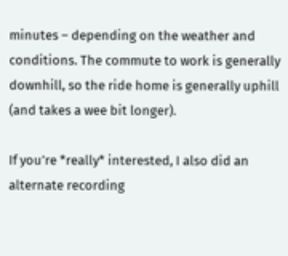minutes – depending on the weather and conditions. The commute to work is generally downhill, so the ride home is generally uphill (and takes a wee bit longer).

If you’re *really* interested, I also did an alternate recording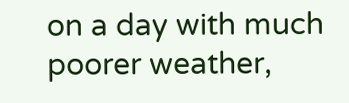on a day with much poorer weather,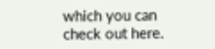which you can check out here.